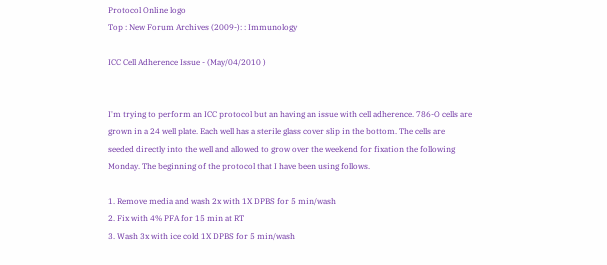Protocol Online logo
Top : New Forum Archives (2009-): : Immunology

ICC Cell Adherence Issue - (May/04/2010 )


I'm trying to perform an ICC protocol but an having an issue with cell adherence. 786-O cells are grown in a 24 well plate. Each well has a sterile glass cover slip in the bottom. The cells are seeded directly into the well and allowed to grow over the weekend for fixation the following Monday. The beginning of the protocol that I have been using follows.

1. Remove media and wash 2x with 1X DPBS for 5 min/wash
2. Fix with 4% PFA for 15 min at RT
3. Wash 3x with ice cold 1X DPBS for 5 min/wash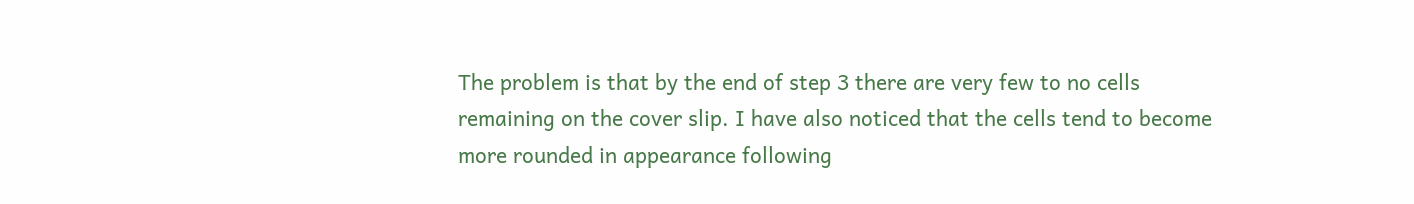The problem is that by the end of step 3 there are very few to no cells remaining on the cover slip. I have also noticed that the cells tend to become more rounded in appearance following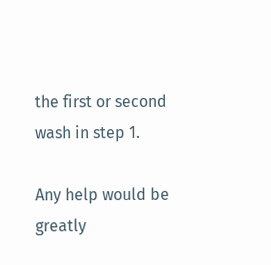the first or second wash in step 1.

Any help would be greatly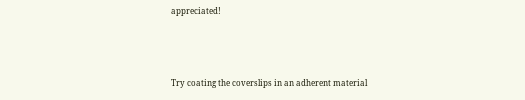appreciated!



Try coating the coverslips in an adherent material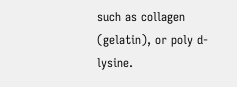such as collagen (gelatin), or poly d-lysine.